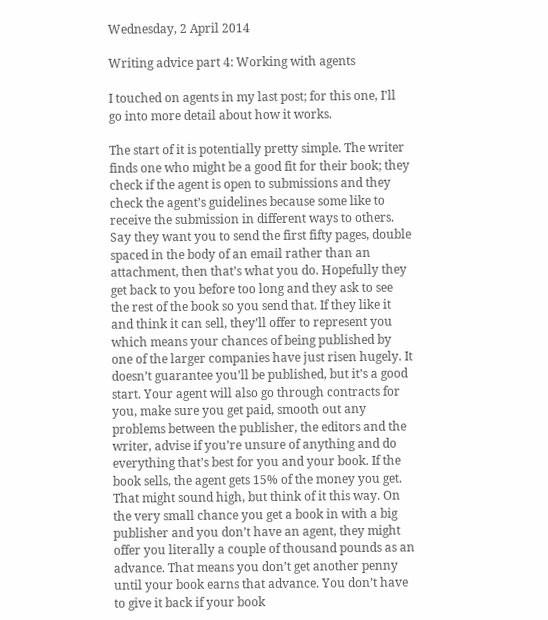Wednesday, 2 April 2014

Writing advice part 4: Working with agents

I touched on agents in my last post; for this one, I'll go into more detail about how it works.

The start of it is potentially pretty simple. The writer finds one who might be a good fit for their book; they check if the agent is open to submissions and they check the agent’s guidelines because some like to receive the submission in different ways to others. Say they want you to send the first fifty pages, double spaced in the body of an email rather than an attachment, then that’s what you do. Hopefully they get back to you before too long and they ask to see the rest of the book so you send that. If they like it and think it can sell, they’ll offer to represent you which means your chances of being published by one of the larger companies have just risen hugely. It doesn’t guarantee you’ll be published, but it’s a good start. Your agent will also go through contracts for you, make sure you get paid, smooth out any problems between the publisher, the editors and the writer, advise if you’re unsure of anything and do everything that’s best for you and your book. If the book sells, the agent gets 15% of the money you get. That might sound high, but think of it this way. On the very small chance you get a book in with a big publisher and you don’t have an agent, they might offer you literally a couple of thousand pounds as an advance. That means you don’t get another penny until your book earns that advance. You don’t have to give it back if your book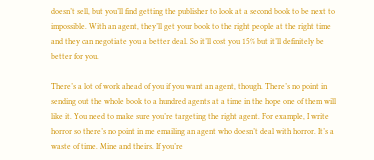doesn’t sell, but you’ll find getting the publisher to look at a second book to be next to impossible. With an agent, they’ll get your book to the right people at the right time and they can negotiate you a better deal. So it’ll cost you 15% but it’ll definitely be better for you.

There’s a lot of work ahead of you if you want an agent, though. There’s no point in sending out the whole book to a hundred agents at a time in the hope one of them will like it. You need to make sure you’re targeting the right agent. For example, I write horror so there’s no point in me emailing an agent who doesn’t deal with horror. It’s a waste of time. Mine and theirs. If you’re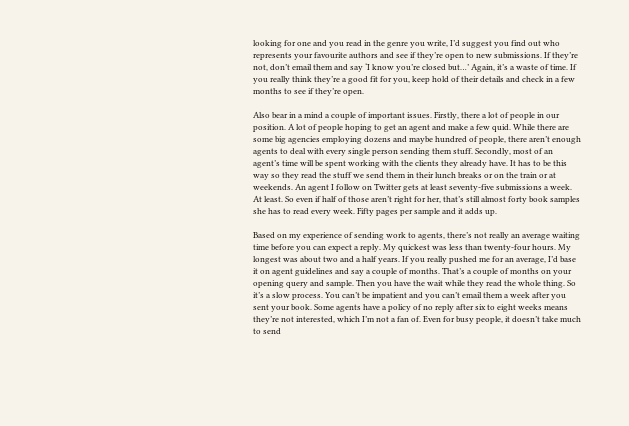looking for one and you read in the genre you write, I’d suggest you find out who represents your favourite authors and see if they’re open to new submissions. If they’re not, don’t email them and say ‘I know you’re closed but…’ Again, it’s a waste of time. If you really think they’re a good fit for you, keep hold of their details and check in a few months to see if they’re open.

Also bear in a mind a couple of important issues. Firstly, there a lot of people in our position. A lot of people hoping to get an agent and make a few quid. While there are some big agencies employing dozens and maybe hundred of people, there aren’t enough agents to deal with every single person sending them stuff. Secondly, most of an agent’s time will be spent working with the clients they already have. It has to be this way so they read the stuff we send them in their lunch breaks or on the train or at weekends. An agent I follow on Twitter gets at least seventy-five submissions a week. At least. So even if half of those aren’t right for her, that’s still almost forty book samples she has to read every week. Fifty pages per sample and it adds up.

Based on my experience of sending work to agents, there’s not really an average waiting time before you can expect a reply. My quickest was less than twenty-four hours. My longest was about two and a half years. If you really pushed me for an average, I’d base it on agent guidelines and say a couple of months. That’s a couple of months on your opening query and sample. Then you have the wait while they read the whole thing. So it’s a slow process. You can’t be impatient and you can’t email them a week after you sent your book. Some agents have a policy of no reply after six to eight weeks means they’re not interested, which I’m not a fan of. Even for busy people, it doesn’t take much to send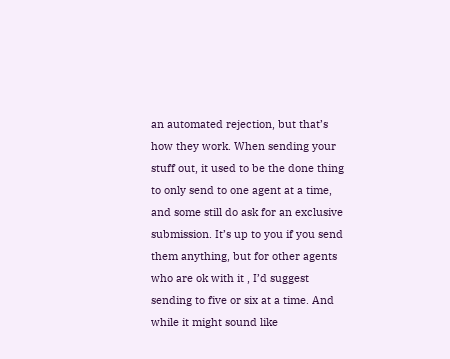an automated rejection, but that’s how they work. When sending your stuff out, it used to be the done thing to only send to one agent at a time, and some still do ask for an exclusive submission. It’s up to you if you send them anything, but for other agents who are ok with it , I’d suggest sending to five or six at a time. And while it might sound like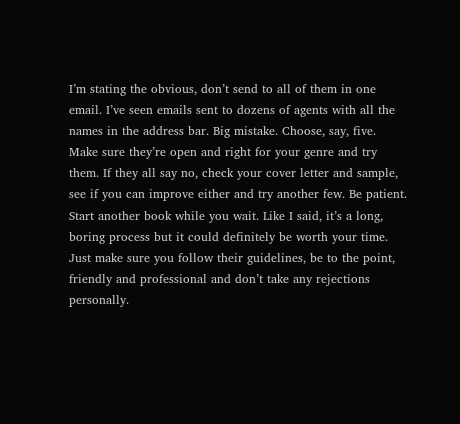I’m stating the obvious, don’t send to all of them in one email. I’ve seen emails sent to dozens of agents with all the names in the address bar. Big mistake. Choose, say, five. Make sure they’re open and right for your genre and try them. If they all say no, check your cover letter and sample, see if you can improve either and try another few. Be patient. Start another book while you wait. Like I said, it’s a long, boring process but it could definitely be worth your time. Just make sure you follow their guidelines, be to the point, friendly and professional and don’t take any rejections personally.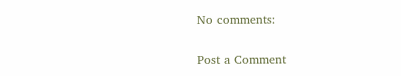No comments:

Post a Comment